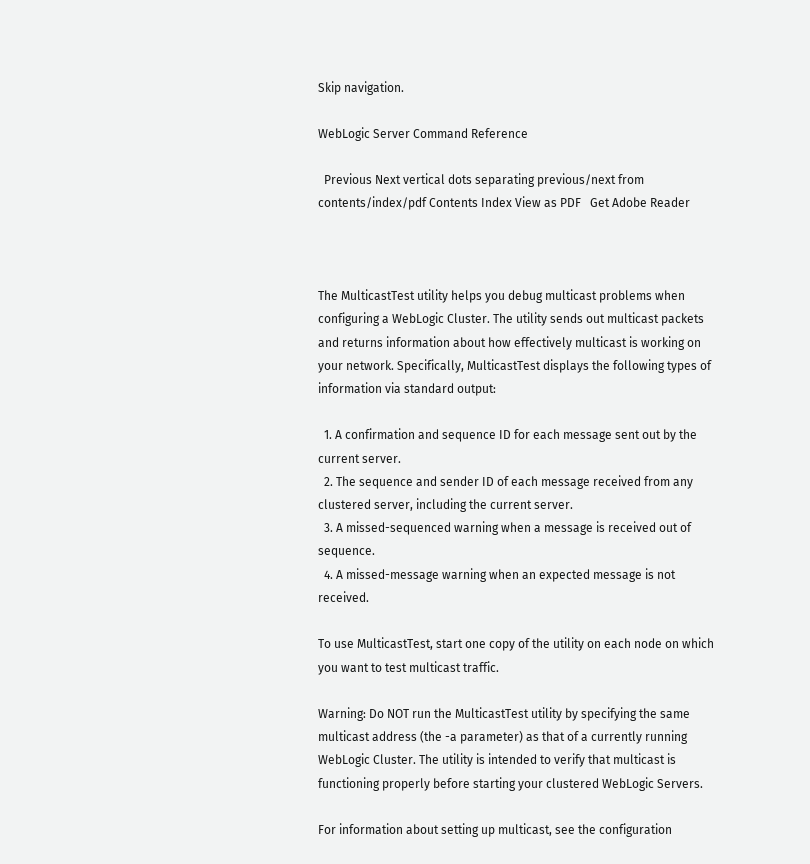Skip navigation.

WebLogic Server Command Reference

  Previous Next vertical dots separating previous/next from contents/index/pdf Contents Index View as PDF   Get Adobe Reader



The MulticastTest utility helps you debug multicast problems when configuring a WebLogic Cluster. The utility sends out multicast packets and returns information about how effectively multicast is working on your network. Specifically, MulticastTest displays the following types of information via standard output:

  1. A confirmation and sequence ID for each message sent out by the current server.
  2. The sequence and sender ID of each message received from any clustered server, including the current server.
  3. A missed-sequenced warning when a message is received out of sequence.
  4. A missed-message warning when an expected message is not received.

To use MulticastTest, start one copy of the utility on each node on which you want to test multicast traffic.

Warning: Do NOT run the MulticastTest utility by specifying the same multicast address (the -a parameter) as that of a currently running WebLogic Cluster. The utility is intended to verify that multicast is functioning properly before starting your clustered WebLogic Servers.

For information about setting up multicast, see the configuration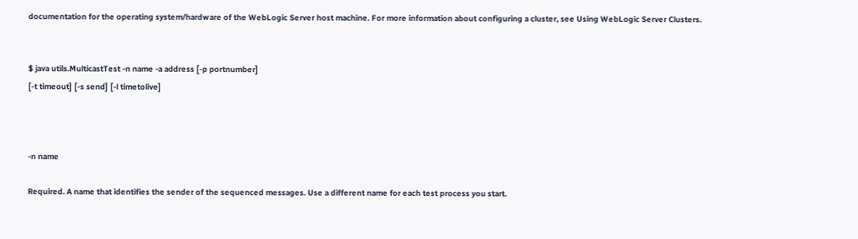documentation for the operating system/hardware of the WebLogic Server host machine. For more information about configuring a cluster, see Using WebLogic Server Clusters.


$ java utils.MulticastTest -n name -a address [-p portnumber]
[-t timeout] [-s send] [-l timetolive]



-n name

Required. A name that identifies the sender of the sequenced messages. Use a different name for each test process you start.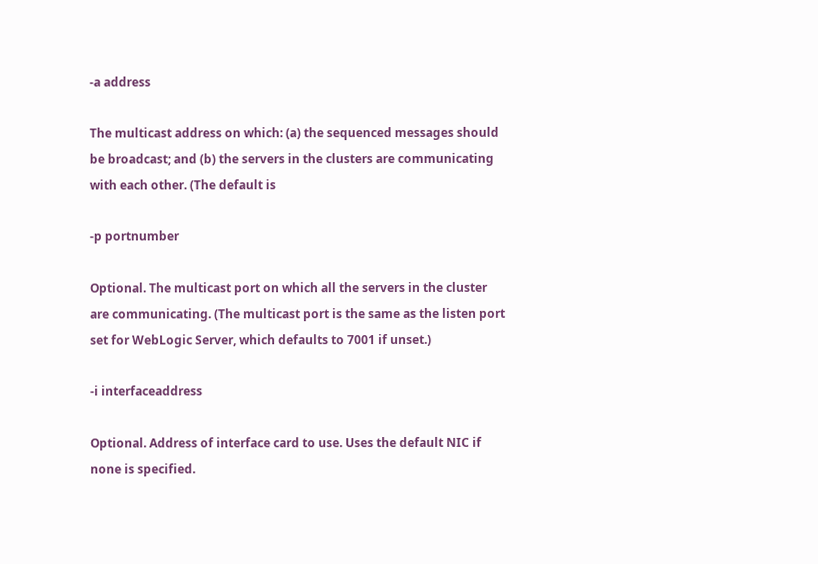-a address

The multicast address on which: (a) the sequenced messages should be broadcast; and (b) the servers in the clusters are communicating with each other. (The default is

-p portnumber

Optional. The multicast port on which all the servers in the cluster are communicating. (The multicast port is the same as the listen port set for WebLogic Server, which defaults to 7001 if unset.)

-i interfaceaddress

Optional. Address of interface card to use. Uses the default NIC if none is specified.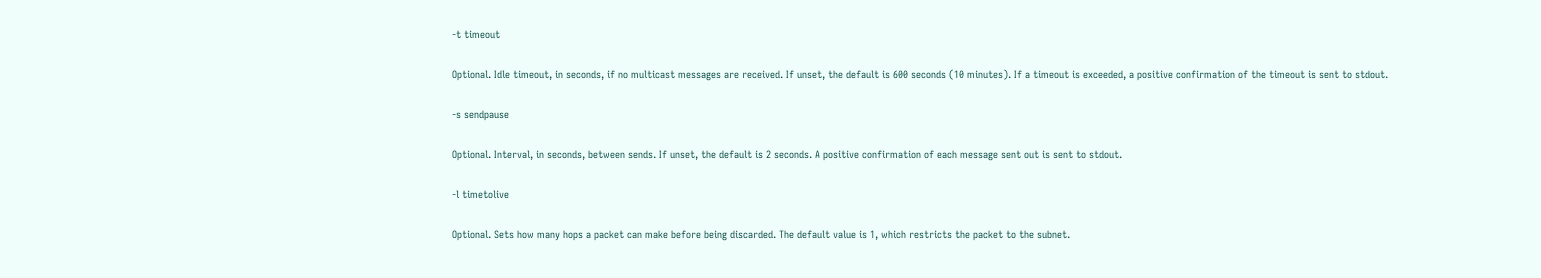-t timeout

Optional. Idle timeout, in seconds, if no multicast messages are received. If unset, the default is 600 seconds (10 minutes). If a timeout is exceeded, a positive confirmation of the timeout is sent to stdout.

-s sendpause

Optional. Interval, in seconds, between sends. If unset, the default is 2 seconds. A positive confirmation of each message sent out is sent to stdout.

-l timetolive

Optional. Sets how many hops a packet can make before being discarded. The default value is 1, which restricts the packet to the subnet.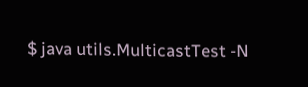$ java utils.MulticastTest -N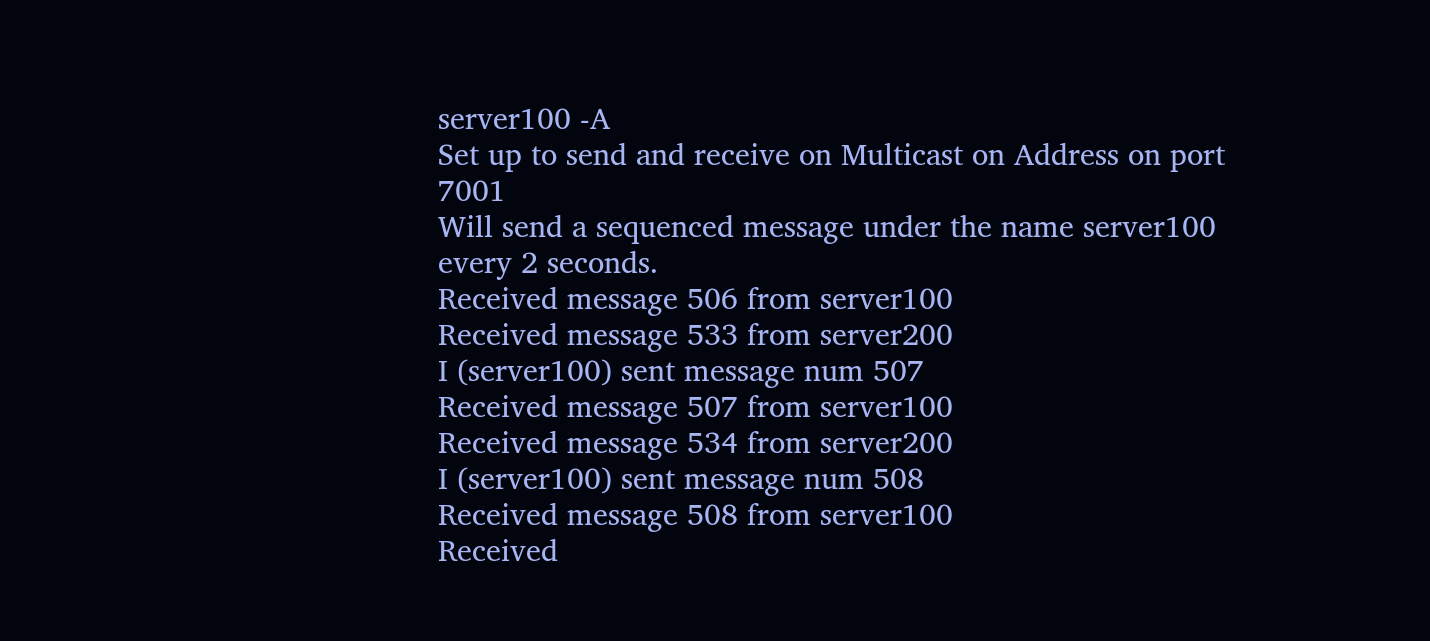server100 -A
Set up to send and receive on Multicast on Address on port 7001
Will send a sequenced message under the name server100 every 2 seconds.
Received message 506 from server100
Received message 533 from server200
I (server100) sent message num 507
Received message 507 from server100
Received message 534 from server200
I (server100) sent message num 508
Received message 508 from server100
Received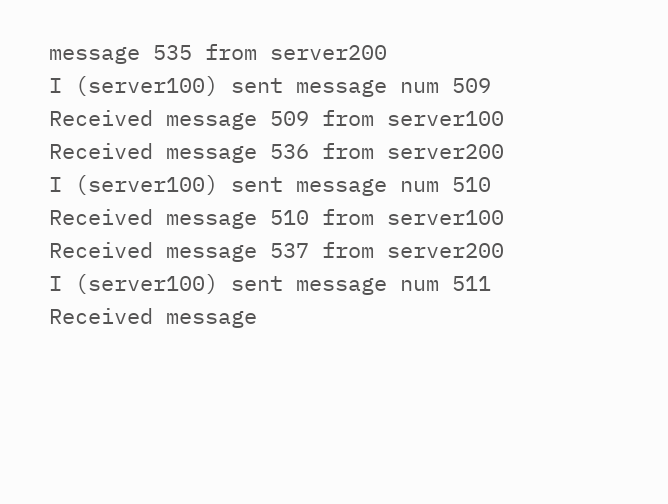message 535 from server200
I (server100) sent message num 509
Received message 509 from server100
Received message 536 from server200
I (server100) sent message num 510
Received message 510 from server100
Received message 537 from server200
I (server100) sent message num 511
Received message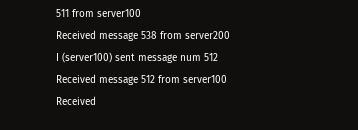511 from server100
Received message 538 from server200
I (server100) sent message num 512
Received message 512 from server100
Received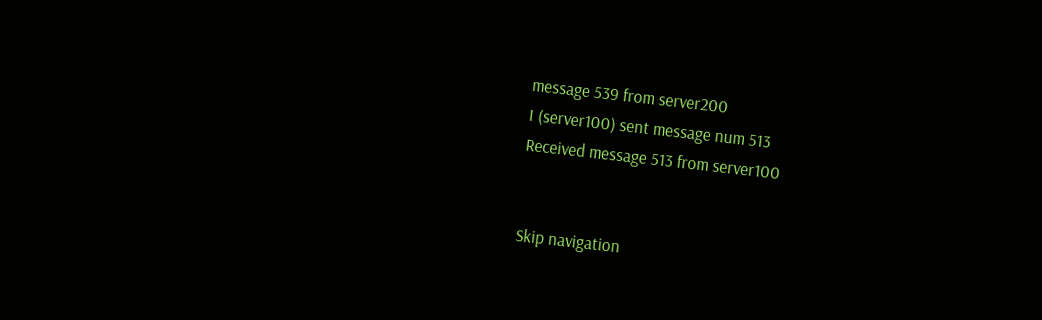message 539 from server200
I (server100) sent message num 513
Received message 513 from server100


Skip navigation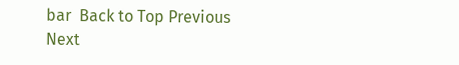bar  Back to Top Previous Next